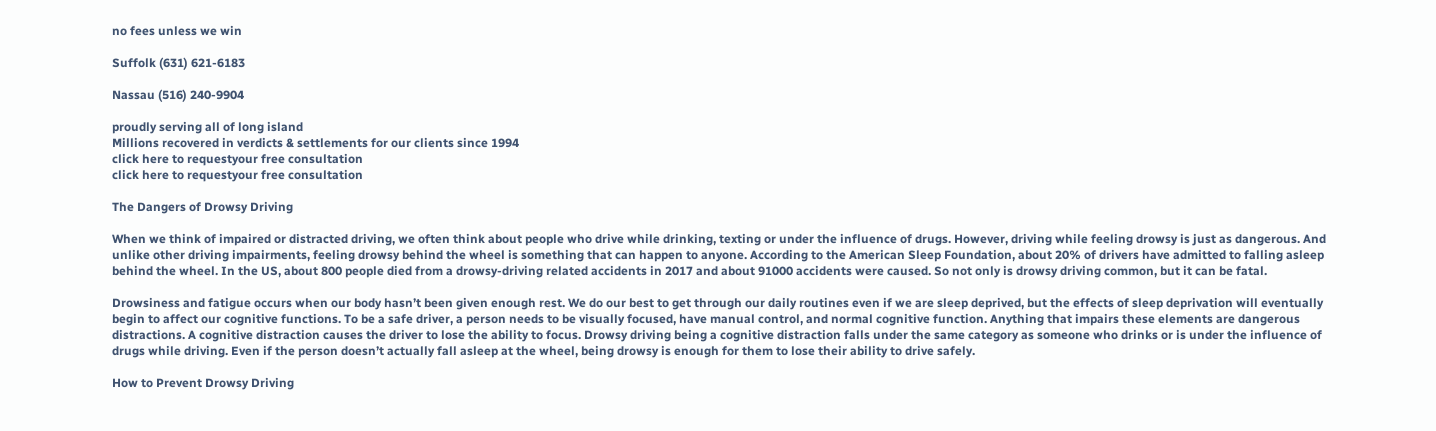no fees unless we win

Suffolk (631) 621-6183

Nassau (516) 240-9904

proudly serving all of long island
Millions recovered in verdicts & settlements for our clients since 1994
click here to requestyour free consultation
click here to requestyour free consultation

The Dangers of Drowsy Driving

When we think of impaired or distracted driving, we often think about people who drive while drinking, texting or under the influence of drugs. However, driving while feeling drowsy is just as dangerous. And unlike other driving impairments, feeling drowsy behind the wheel is something that can happen to anyone. According to the American Sleep Foundation, about 20% of drivers have admitted to falling asleep behind the wheel. In the US, about 800 people died from a drowsy-driving related accidents in 2017 and about 91000 accidents were caused. So not only is drowsy driving common, but it can be fatal.

Drowsiness and fatigue occurs when our body hasn’t been given enough rest. We do our best to get through our daily routines even if we are sleep deprived, but the effects of sleep deprivation will eventually begin to affect our cognitive functions. To be a safe driver, a person needs to be visually focused, have manual control, and normal cognitive function. Anything that impairs these elements are dangerous distractions. A cognitive distraction causes the driver to lose the ability to focus. Drowsy driving being a cognitive distraction falls under the same category as someone who drinks or is under the influence of drugs while driving. Even if the person doesn’t actually fall asleep at the wheel, being drowsy is enough for them to lose their ability to drive safely.

How to Prevent Drowsy Driving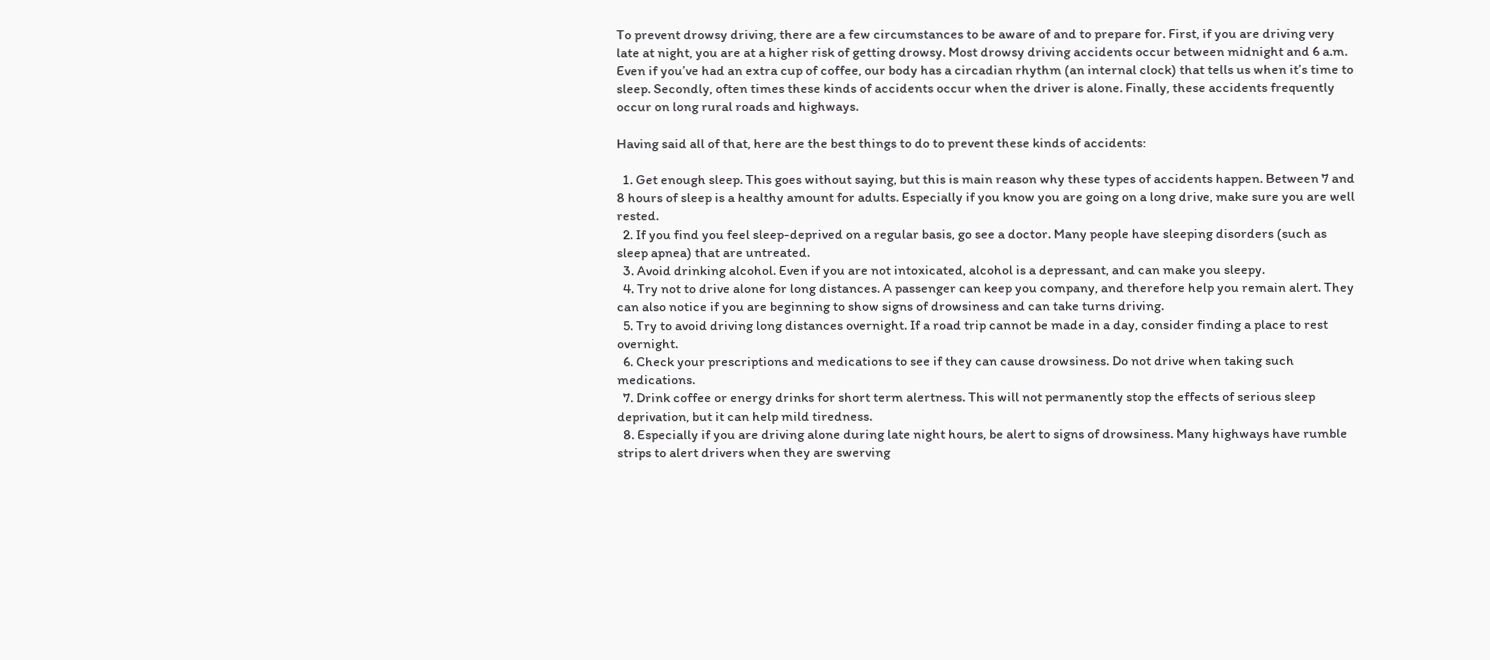To prevent drowsy driving, there are a few circumstances to be aware of and to prepare for. First, if you are driving very late at night, you are at a higher risk of getting drowsy. Most drowsy driving accidents occur between midnight and 6 a.m. Even if you’ve had an extra cup of coffee, our body has a circadian rhythm (an internal clock) that tells us when it’s time to sleep. Secondly, often times these kinds of accidents occur when the driver is alone. Finally, these accidents frequently occur on long rural roads and highways.

Having said all of that, here are the best things to do to prevent these kinds of accidents:

  1. Get enough sleep. This goes without saying, but this is main reason why these types of accidents happen. Between 7 and 8 hours of sleep is a healthy amount for adults. Especially if you know you are going on a long drive, make sure you are well rested.
  2. If you find you feel sleep-deprived on a regular basis, go see a doctor. Many people have sleeping disorders (such as sleep apnea) that are untreated.
  3. Avoid drinking alcohol. Even if you are not intoxicated, alcohol is a depressant, and can make you sleepy.
  4. Try not to drive alone for long distances. A passenger can keep you company, and therefore help you remain alert. They can also notice if you are beginning to show signs of drowsiness and can take turns driving.
  5. Try to avoid driving long distances overnight. If a road trip cannot be made in a day, consider finding a place to rest overnight.
  6. Check your prescriptions and medications to see if they can cause drowsiness. Do not drive when taking such medications.
  7. Drink coffee or energy drinks for short term alertness. This will not permanently stop the effects of serious sleep deprivation, but it can help mild tiredness.
  8. Especially if you are driving alone during late night hours, be alert to signs of drowsiness. Many highways have rumble strips to alert drivers when they are swerving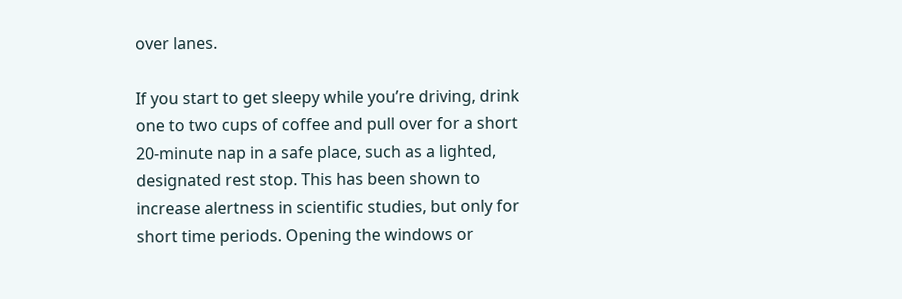over lanes.

If you start to get sleepy while you’re driving, drink one to two cups of coffee and pull over for a short 20-minute nap in a safe place, such as a lighted, designated rest stop. This has been shown to increase alertness in scientific studies, but only for short time periods. Opening the windows or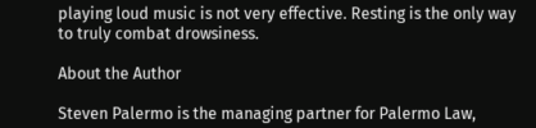playing loud music is not very effective. Resting is the only way to truly combat drowsiness.

About the Author

Steven Palermo is the managing partner for Palermo Law,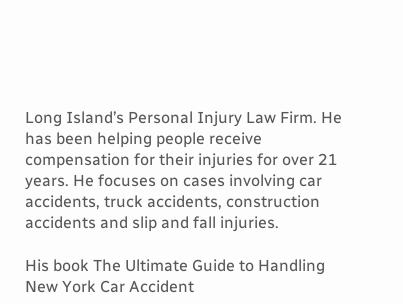Long Island’s Personal Injury Law Firm. He has been helping people receive compensation for their injuries for over 21 years. He focuses on cases involving car accidents, truck accidents, construction accidents and slip and fall injuries.

His book The Ultimate Guide to Handling New York Car Accident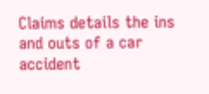Claims details the ins and outs of a car accident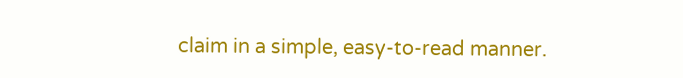claim in a simple, easy-to-read manner.